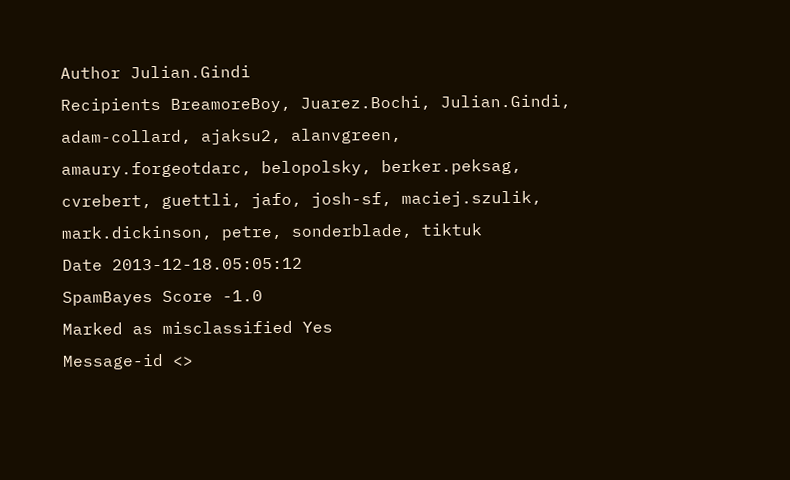Author Julian.Gindi
Recipients BreamoreBoy, Juarez.Bochi, Julian.Gindi, adam-collard, ajaksu2, alanvgreen, amaury.forgeotdarc, belopolsky, berker.peksag, cvrebert, guettli, jafo, josh-sf, maciej.szulik, mark.dickinson, petre, sonderblade, tiktuk
Date 2013-12-18.05:05:12
SpamBayes Score -1.0
Marked as misclassified Yes
Message-id <>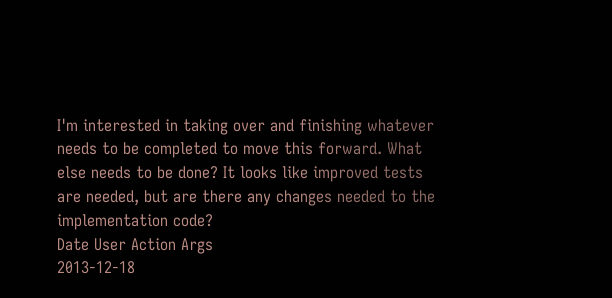I'm interested in taking over and finishing whatever needs to be completed to move this forward. What else needs to be done? It looks like improved tests are needed, but are there any changes needed to the implementation code?
Date User Action Args
2013-12-18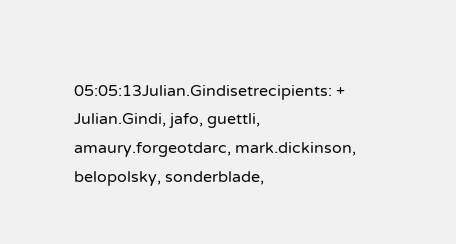05:05:13Julian.Gindisetrecipients: + Julian.Gindi, jafo, guettli, amaury.forgeotdarc, mark.dickinson, belopolsky, sonderblade,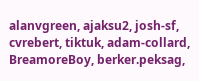alanvgreen, ajaksu2, josh-sf, cvrebert, tiktuk, adam-collard, BreamoreBoy, berker.peksag,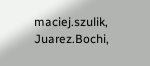maciej.szulik, Juarez.Bochi,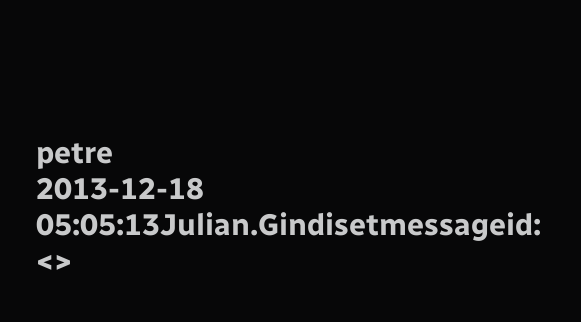petre
2013-12-18 05:05:13Julian.Gindisetmessageid: <>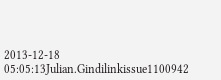2013-12-18 05:05:13Julian.Gindilinkissue1100942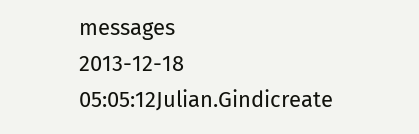messages
2013-12-18 05:05:12Julian.Gindicreate